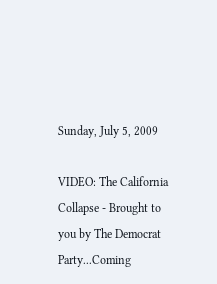Sunday, July 5, 2009

VIDEO: The California Collapse - Brought to you by The Democrat Party...Coming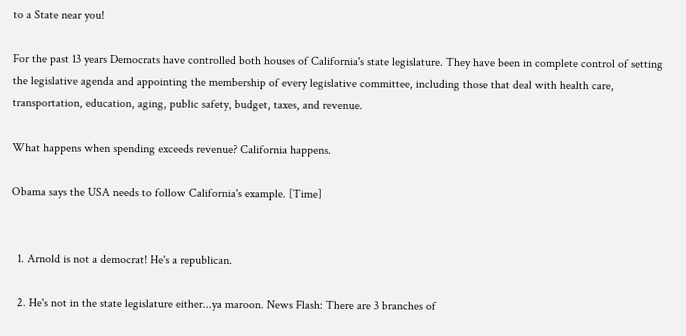to a State near you!

For the past 13 years Democrats have controlled both houses of California's state legislature. They have been in complete control of setting the legislative agenda and appointing the membership of every legislative committee, including those that deal with health care, transportation, education, aging, public safety, budget, taxes, and revenue.

What happens when spending exceeds revenue? California happens.

Obama says the USA needs to follow California's example. [Time]


  1. Arnold is not a democrat! He's a republican.

  2. He's not in the state legislature either...ya maroon. News Flash: There are 3 branches of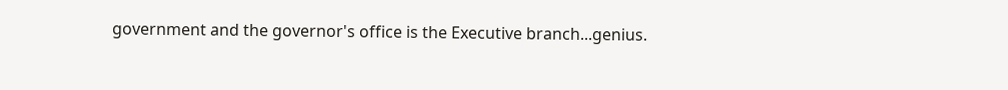government and the governor's office is the Executive branch...genius.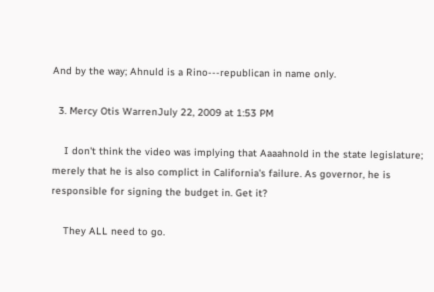And by the way; Ahnuld is a Rino---republican in name only.

  3. Mercy Otis WarrenJuly 22, 2009 at 1:53 PM

    I don't think the video was implying that Aaaahnold in the state legislature; merely that he is also complict in California's failure. As governor, he is responsible for signing the budget in. Get it?

    They ALL need to go.